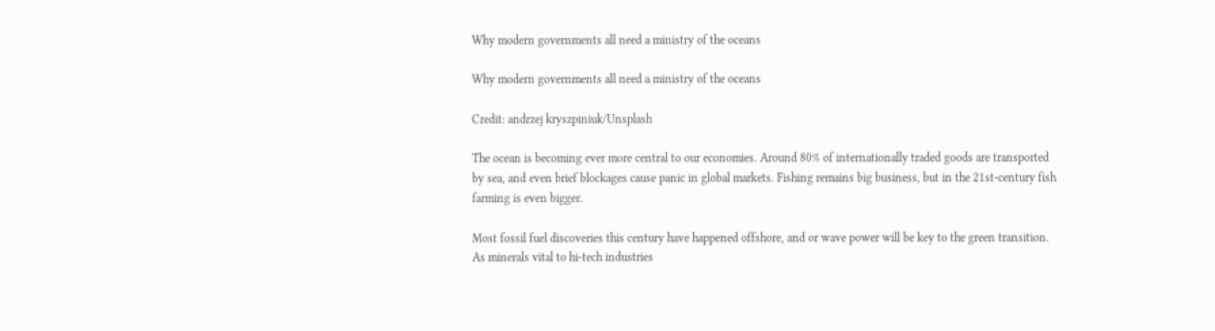Why modern governments all need a ministry of the oceans

Why modern governments all need a ministry of the oceans

Credit: andrzej kryszpiniuk/Unsplash

The ocean is becoming ever more central to our economies. Around 80% of internationally traded goods are transported by sea, and even brief blockages cause panic in global markets. Fishing remains big business, but in the 21st-century fish farming is even bigger.

Most fossil fuel discoveries this century have happened offshore, and or wave power will be key to the green transition. As minerals vital to hi-tech industries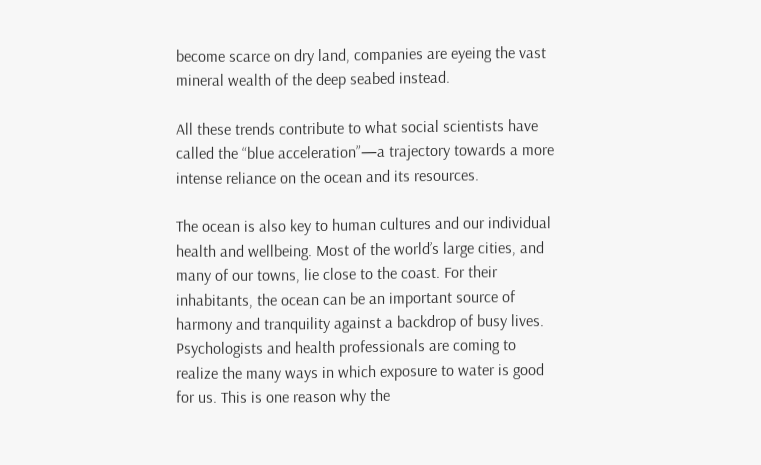become scarce on dry land, companies are eyeing the vast mineral wealth of the deep seabed instead.

All these trends contribute to what social scientists have called the “blue acceleration”—a trajectory towards a more intense reliance on the ocean and its resources.

The ocean is also key to human cultures and our individual health and wellbeing. Most of the world’s large cities, and many of our towns, lie close to the coast. For their inhabitants, the ocean can be an important source of harmony and tranquility against a backdrop of busy lives. Psychologists and health professionals are coming to realize the many ways in which exposure to water is good for us. This is one reason why the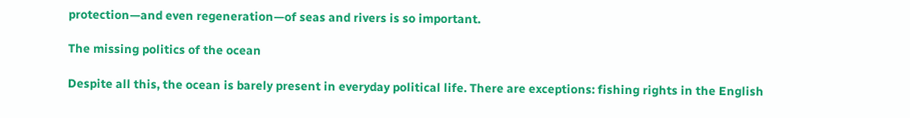protection—and even regeneration—of seas and rivers is so important.

The missing politics of the ocean

Despite all this, the ocean is barely present in everyday political life. There are exceptions: fishing rights in the English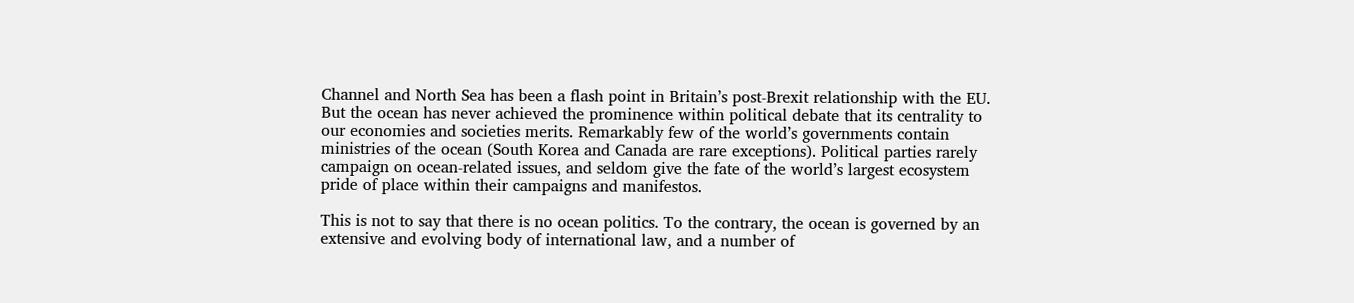Channel and North Sea has been a flash point in Britain’s post-Brexit relationship with the EU. But the ocean has never achieved the prominence within political debate that its centrality to our economies and societies merits. Remarkably few of the world’s governments contain ministries of the ocean (South Korea and Canada are rare exceptions). Political parties rarely campaign on ocean-related issues, and seldom give the fate of the world’s largest ecosystem pride of place within their campaigns and manifestos.

This is not to say that there is no ocean politics. To the contrary, the ocean is governed by an extensive and evolving body of international law, and a number of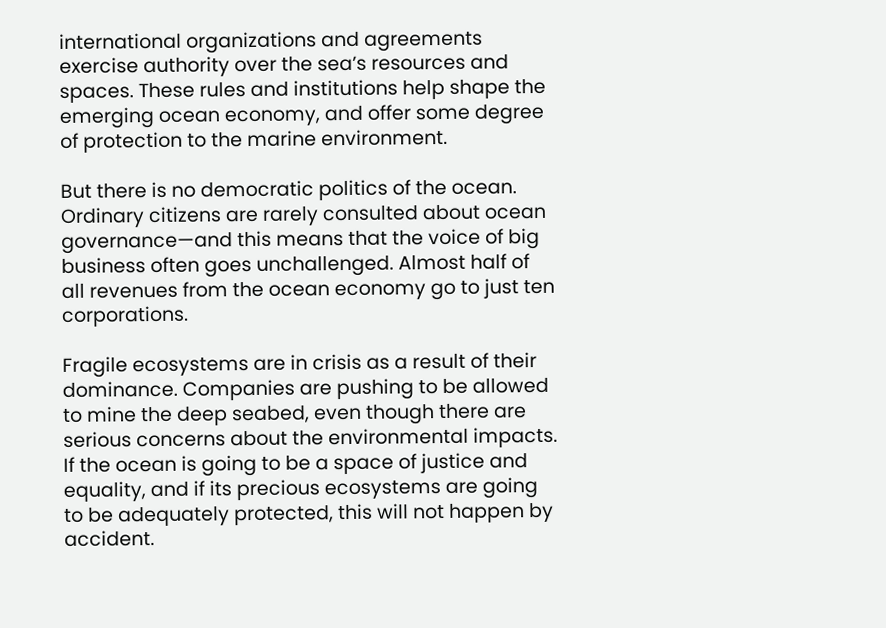international organizations and agreements exercise authority over the sea’s resources and spaces. These rules and institutions help shape the emerging ocean economy, and offer some degree of protection to the marine environment.

But there is no democratic politics of the ocean. Ordinary citizens are rarely consulted about ocean governance—and this means that the voice of big business often goes unchallenged. Almost half of all revenues from the ocean economy go to just ten corporations.

Fragile ecosystems are in crisis as a result of their dominance. Companies are pushing to be allowed to mine the deep seabed, even though there are serious concerns about the environmental impacts. If the ocean is going to be a space of justice and equality, and if its precious ecosystems are going to be adequately protected, this will not happen by accident.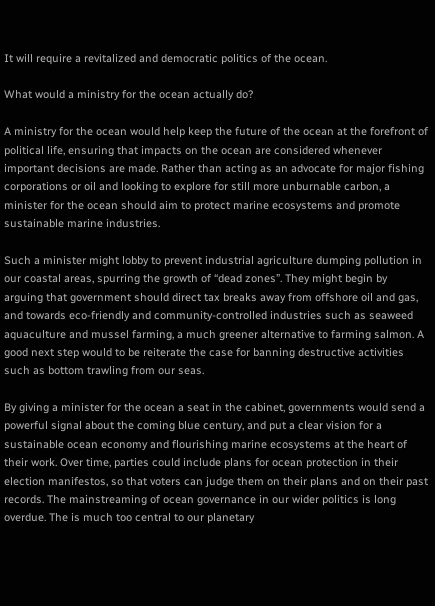It will require a revitalized and democratic politics of the ocean.

What would a ministry for the ocean actually do?

A ministry for the ocean would help keep the future of the ocean at the forefront of political life, ensuring that impacts on the ocean are considered whenever important decisions are made. Rather than acting as an advocate for major fishing corporations or oil and looking to explore for still more unburnable carbon, a minister for the ocean should aim to protect marine ecosystems and promote sustainable marine industries.

Such a minister might lobby to prevent industrial agriculture dumping pollution in our coastal areas, spurring the growth of “dead zones”. They might begin by arguing that government should direct tax breaks away from offshore oil and gas, and towards eco-friendly and community-controlled industries such as seaweed aquaculture and mussel farming, a much greener alternative to farming salmon. A good next step would to be reiterate the case for banning destructive activities such as bottom trawling from our seas.

By giving a minister for the ocean a seat in the cabinet, governments would send a powerful signal about the coming blue century, and put a clear vision for a sustainable ocean economy and flourishing marine ecosystems at the heart of their work. Over time, parties could include plans for ocean protection in their election manifestos, so that voters can judge them on their plans and on their past records. The mainstreaming of ocean governance in our wider politics is long overdue. The is much too central to our planetary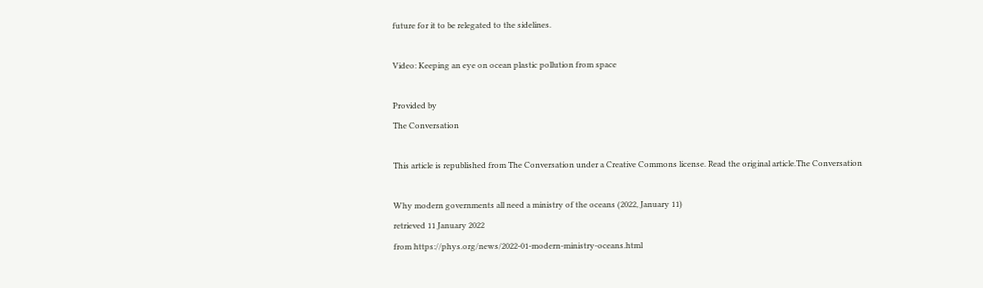future for it to be relegated to the sidelines.

Video: Keeping an eye on ocean plastic pollution from space

Provided by
The Conversation

This article is republished from The Conversation under a Creative Commons license. Read the original article.The Conversation

Why modern governments all need a ministry of the oceans (2022, January 11)
retrieved 11 January 2022
from https://phys.org/news/2022-01-modern-ministry-oceans.html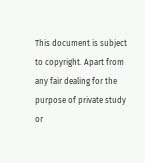This document is subject to copyright. Apart from any fair dealing for the purpose of private study or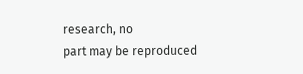research, no
part may be reproduced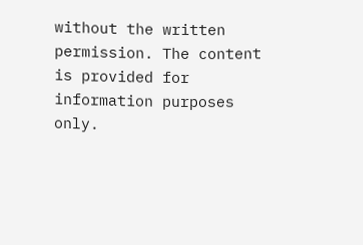without the written permission. The content is provided for information purposes only.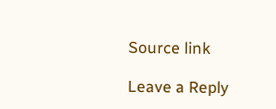Source link

Leave a Reply